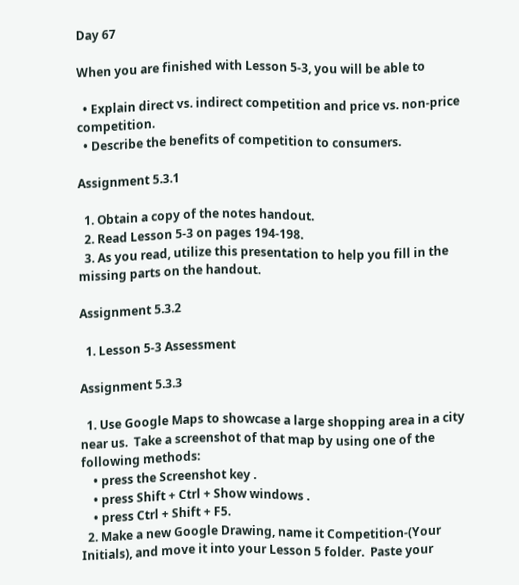Day 67

When you are finished with Lesson 5-3, you will be able to

  • Explain direct vs. indirect competition and price vs. non-price competition.
  • Describe the benefits of competition to consumers.

Assignment 5.3.1

  1. Obtain a copy of the notes handout.
  2. Read Lesson 5-3 on pages 194-198.
  3. As you read, utilize this presentation to help you fill in the missing parts on the handout.

Assignment 5.3.2

  1. Lesson 5-3 Assessment

Assignment 5.3.3

  1. Use Google Maps to showcase a large shopping area in a city near us.  Take a screenshot of that map by using one of the following methods:
    • press the Screenshot key .
    • press Shift + Ctrl + Show windows .
    • press Ctrl + Shift + F5.
  2. Make a new Google Drawing, name it Competition-(Your Initials), and move it into your Lesson 5 folder.  Paste your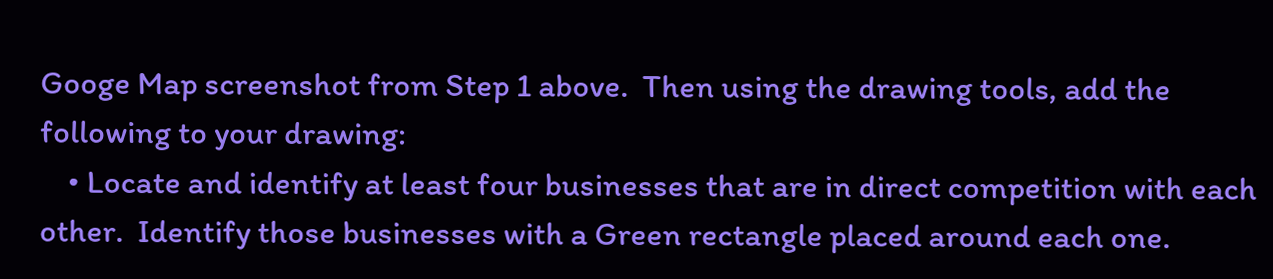Googe Map screenshot from Step 1 above.  Then using the drawing tools, add the following to your drawing:
    • Locate and identify at least four businesses that are in direct competition with each other.  Identify those businesses with a Green rectangle placed around each one.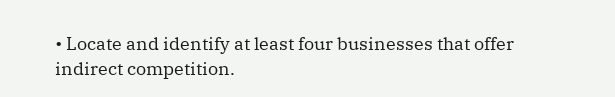• Locate and identify at least four businesses that offer indirect competition.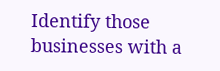Identify those businesses with a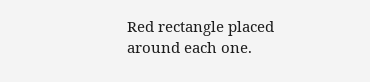Red rectangle placed around each one.